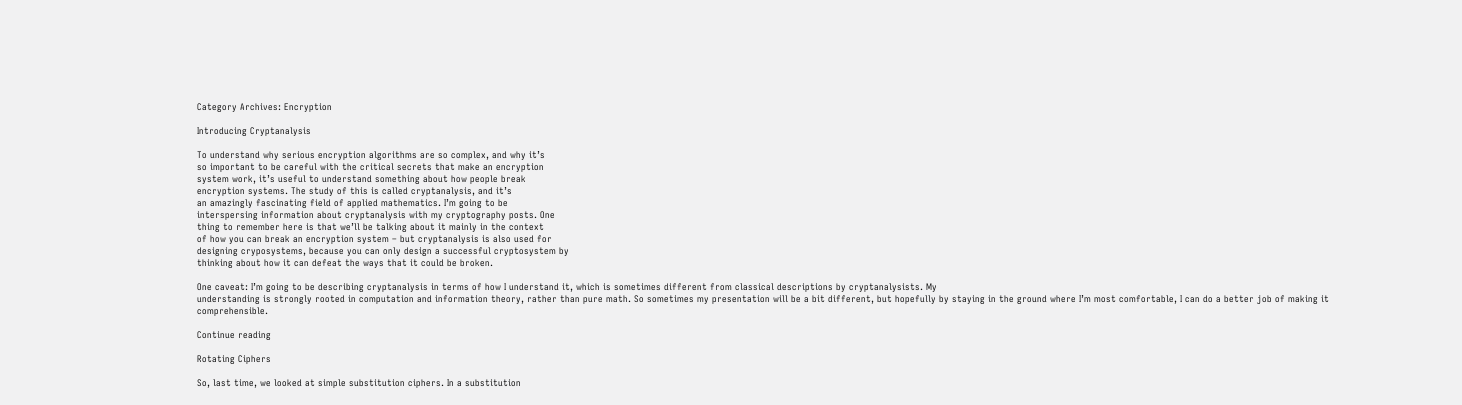Category Archives: Encryption

Introducing Cryptanalysis

To understand why serious encryption algorithms are so complex, and why it’s
so important to be careful with the critical secrets that make an encryption
system work, it’s useful to understand something about how people break
encryption systems. The study of this is called cryptanalysis, and it’s
an amazingly fascinating field of applied mathematics. I’m going to be
interspersing information about cryptanalysis with my cryptography posts. One
thing to remember here is that we’ll be talking about it mainly in the context
of how you can break an encryption system – but cryptanalysis is also used for
designing cryposystems, because you can only design a successful cryptosystem by
thinking about how it can defeat the ways that it could be broken.

One caveat: I’m going to be describing cryptanalysis in terms of how I understand it, which is sometimes different from classical descriptions by cryptanalysists. My
understanding is strongly rooted in computation and information theory, rather than pure math. So sometimes my presentation will be a bit different, but hopefully by staying in the ground where I’m most comfortable, I can do a better job of making it comprehensible.

Continue reading

Rotating Ciphers

So, last time, we looked at simple substitution ciphers. In a substitution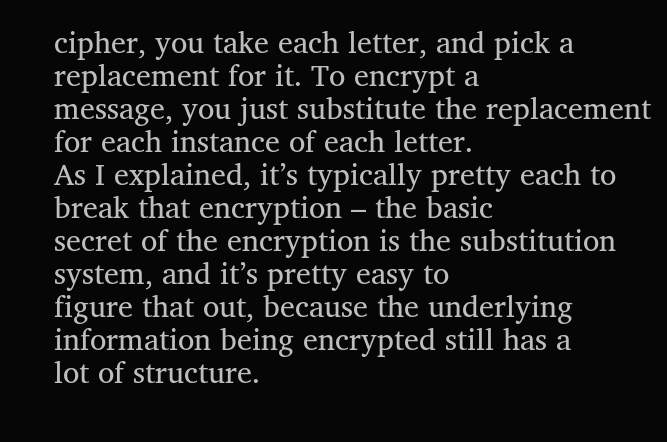cipher, you take each letter, and pick a replacement for it. To encrypt a
message, you just substitute the replacement for each instance of each letter.
As I explained, it’s typically pretty each to break that encryption – the basic
secret of the encryption is the substitution system, and it’s pretty easy to
figure that out, because the underlying information being encrypted still has a
lot of structure.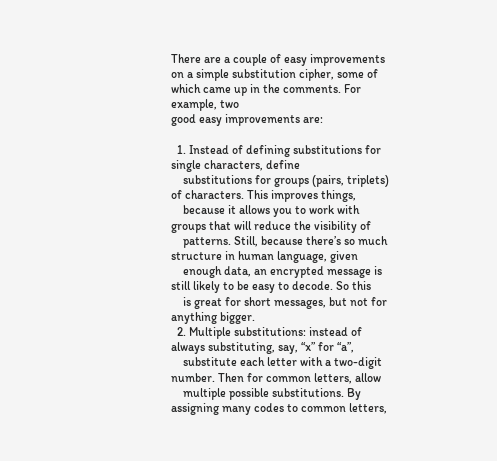There are a couple of easy improvements on a simple substitution cipher, some of which came up in the comments. For example, two
good easy improvements are:

  1. Instead of defining substitutions for single characters, define
    substitutions for groups (pairs, triplets) of characters. This improves things,
    because it allows you to work with groups that will reduce the visibility of
    patterns. Still, because there’s so much structure in human language, given
    enough data, an encrypted message is still likely to be easy to decode. So this
    is great for short messages, but not for anything bigger.
  2. Multiple substitutions: instead of always substituting, say, “x” for “a”,
    substitute each letter with a two-digit number. Then for common letters, allow
    multiple possible substitutions. By assigning many codes to common letters,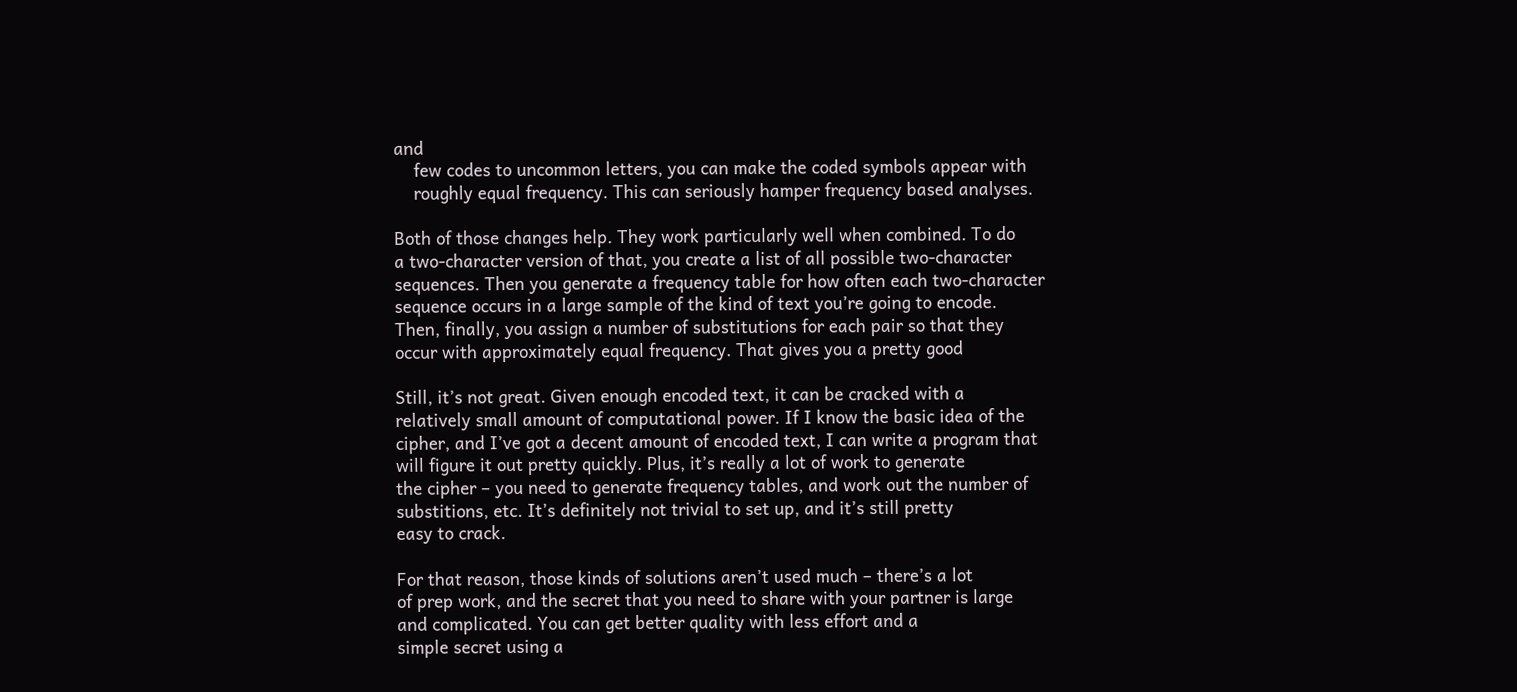and
    few codes to uncommon letters, you can make the coded symbols appear with
    roughly equal frequency. This can seriously hamper frequency based analyses.

Both of those changes help. They work particularly well when combined. To do
a two-character version of that, you create a list of all possible two-character
sequences. Then you generate a frequency table for how often each two-character
sequence occurs in a large sample of the kind of text you’re going to encode.
Then, finally, you assign a number of substitutions for each pair so that they
occur with approximately equal frequency. That gives you a pretty good

Still, it’s not great. Given enough encoded text, it can be cracked with a
relatively small amount of computational power. If I know the basic idea of the
cipher, and I’ve got a decent amount of encoded text, I can write a program that
will figure it out pretty quickly. Plus, it’s really a lot of work to generate
the cipher – you need to generate frequency tables, and work out the number of
substitions, etc. It’s definitely not trivial to set up, and it’s still pretty
easy to crack.

For that reason, those kinds of solutions aren’t used much – there’s a lot
of prep work, and the secret that you need to share with your partner is large
and complicated. You can get better quality with less effort and a
simple secret using a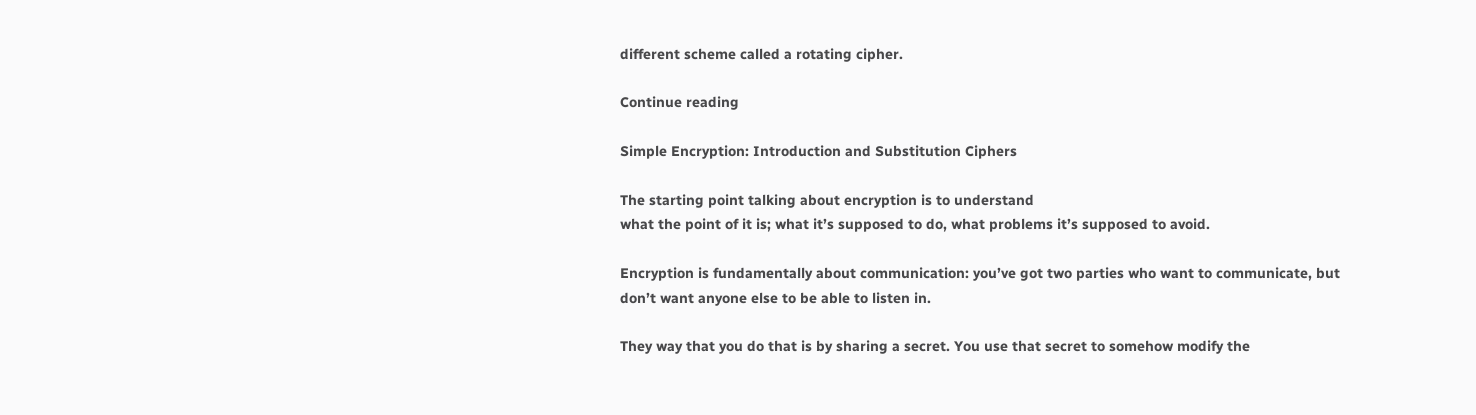different scheme called a rotating cipher.

Continue reading

Simple Encryption: Introduction and Substitution Ciphers

The starting point talking about encryption is to understand
what the point of it is; what it’s supposed to do, what problems it’s supposed to avoid.

Encryption is fundamentally about communication: you’ve got two parties who want to communicate, but don’t want anyone else to be able to listen in.

They way that you do that is by sharing a secret. You use that secret to somehow modify the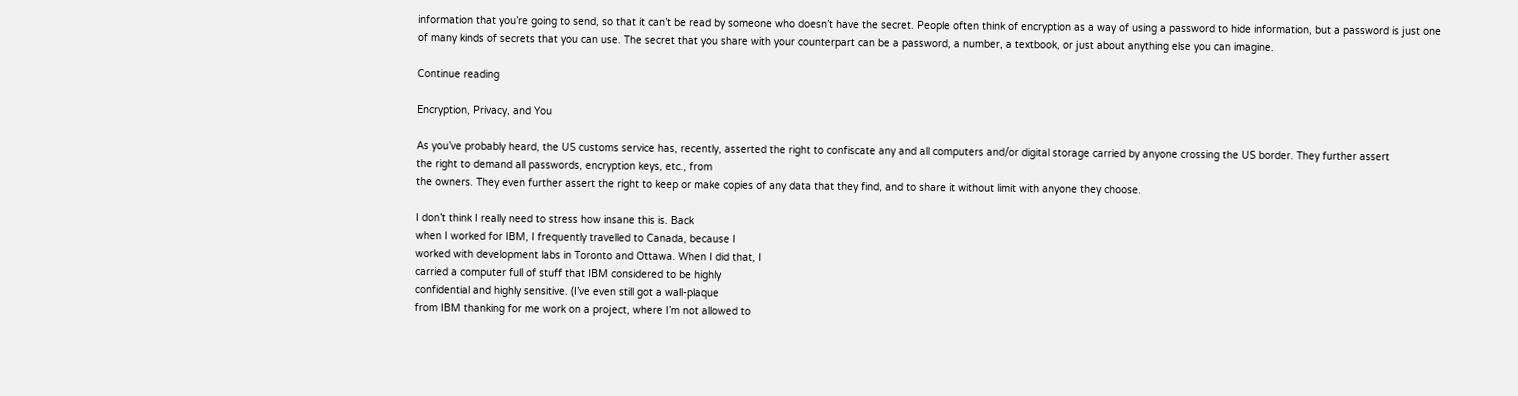information that you’re going to send, so that it can’t be read by someone who doesn’t have the secret. People often think of encryption as a way of using a password to hide information, but a password is just one of many kinds of secrets that you can use. The secret that you share with your counterpart can be a password, a number, a textbook, or just about anything else you can imagine.

Continue reading

Encryption, Privacy, and You

As you’ve probably heard, the US customs service has, recently, asserted the right to confiscate any and all computers and/or digital storage carried by anyone crossing the US border. They further assert
the right to demand all passwords, encryption keys, etc., from
the owners. They even further assert the right to keep or make copies of any data that they find, and to share it without limit with anyone they choose.

I don’t think I really need to stress how insane this is. Back
when I worked for IBM, I frequently travelled to Canada, because I
worked with development labs in Toronto and Ottawa. When I did that, I
carried a computer full of stuff that IBM considered to be highly
confidential and highly sensitive. (I’ve even still got a wall-plaque
from IBM thanking for me work on a project, where I’m not allowed to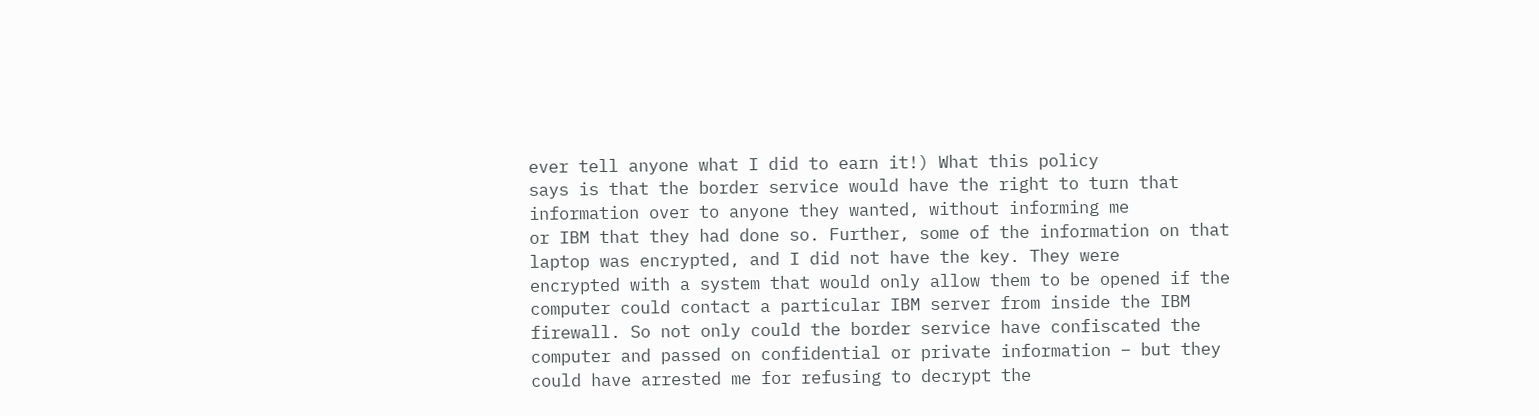ever tell anyone what I did to earn it!) What this policy
says is that the border service would have the right to turn that
information over to anyone they wanted, without informing me
or IBM that they had done so. Further, some of the information on that
laptop was encrypted, and I did not have the key. They were
encrypted with a system that would only allow them to be opened if the
computer could contact a particular IBM server from inside the IBM
firewall. So not only could the border service have confiscated the
computer and passed on confidential or private information – but they
could have arrested me for refusing to decrypt the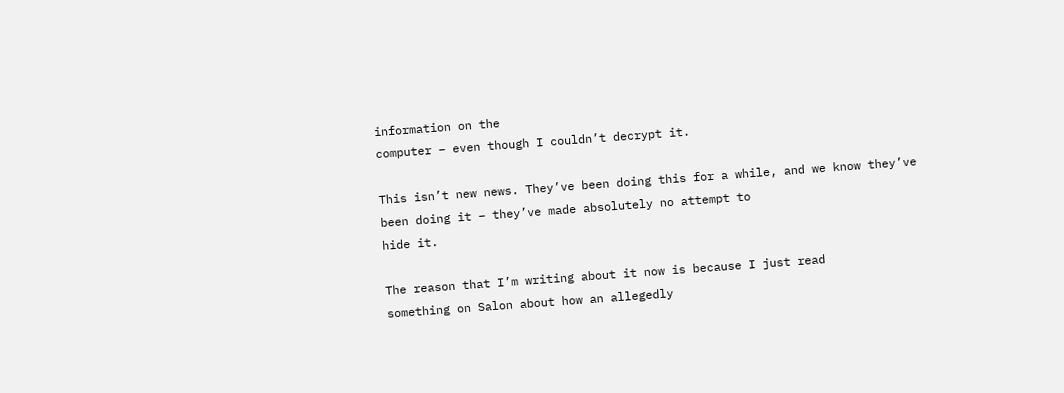information on the
computer – even though I couldn’t decrypt it.

This isn’t new news. They’ve been doing this for a while, and we know they’ve been doing it – they’ve made absolutely no attempt to
hide it.

The reason that I’m writing about it now is because I just read
something on Salon about how an allegedly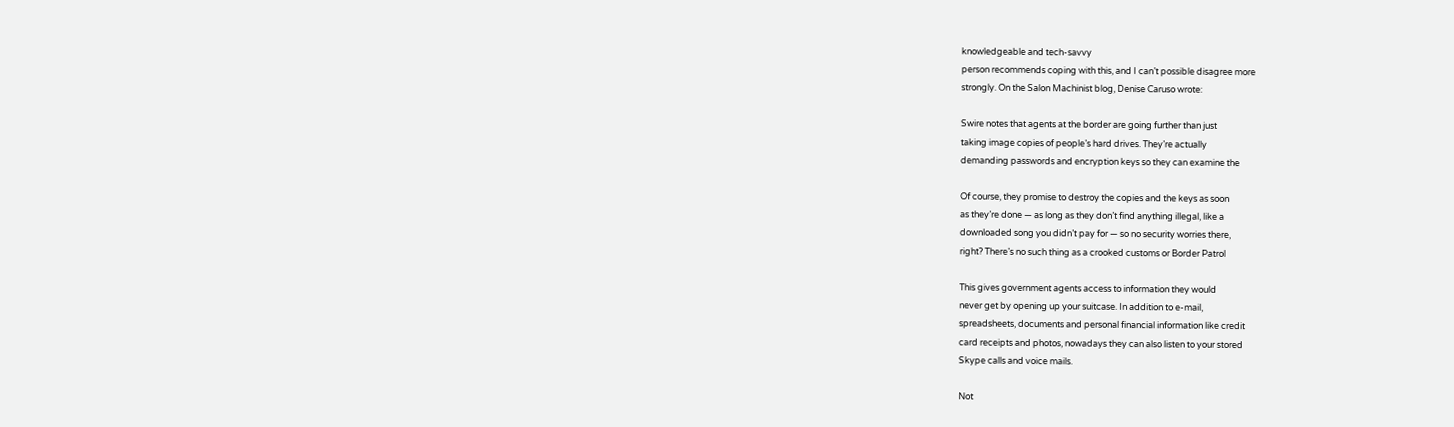knowledgeable and tech-savvy
person recommends coping with this, and I can’t possible disagree more
strongly. On the Salon Machinist blog, Denise Caruso wrote:

Swire notes that agents at the border are going further than just
taking image copies of people’s hard drives. They’re actually
demanding passwords and encryption keys so they can examine the

Of course, they promise to destroy the copies and the keys as soon
as they’re done — as long as they don’t find anything illegal, like a
downloaded song you didn’t pay for — so no security worries there,
right? There’s no such thing as a crooked customs or Border Patrol

This gives government agents access to information they would
never get by opening up your suitcase. In addition to e-mail,
spreadsheets, documents and personal financial information like credit
card receipts and photos, nowadays they can also listen to your stored
Skype calls and voice mails.

Not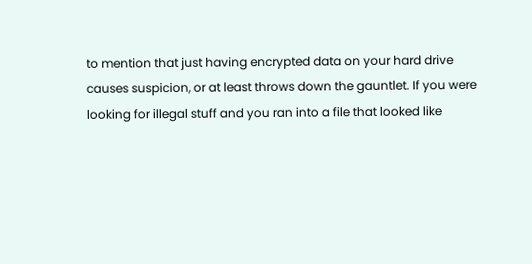to mention that just having encrypted data on your hard drive
causes suspicion, or at least throws down the gauntlet. If you were
looking for illegal stuff and you ran into a file that looked like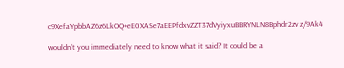c9XefaYpbbAZ6z6LkOQ+eE0XASe7aEEPfdxvZZT37dVyiyxuBBRYNLN8Bphdr2zv z/9Ak4

wouldn’t you immediately need to know what it said? It could be a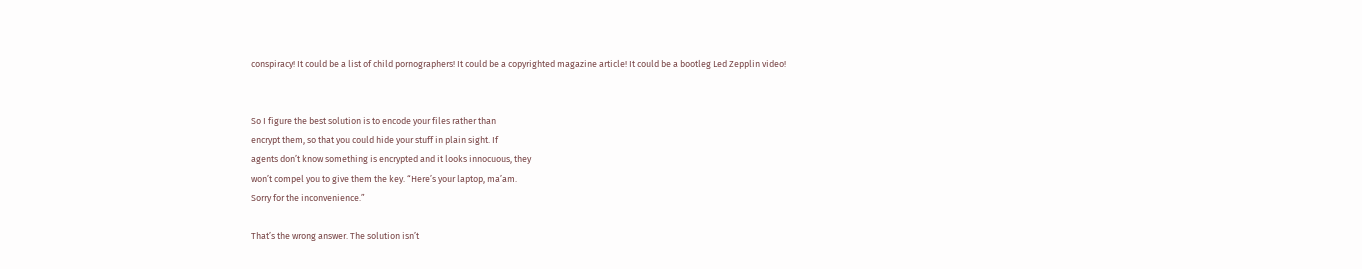conspiracy! It could be a list of child pornographers! It could be a copyrighted magazine article! It could be a bootleg Led Zepplin video!


So I figure the best solution is to encode your files rather than
encrypt them, so that you could hide your stuff in plain sight. If
agents don’t know something is encrypted and it looks innocuous, they
won’t compel you to give them the key. “Here’s your laptop, ma’am.
Sorry for the inconvenience.”

That’s the wrong answer. The solution isn’t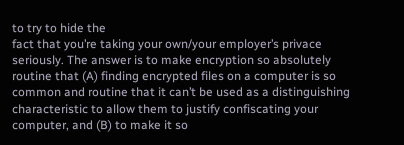to try to hide the
fact that you’re taking your own/your employer’s privace seriously. The answer is to make encryption so absolutely routine that (A) finding encrypted files on a computer is so common and routine that it can’t be used as a distinguishing characteristic to allow them to justify confiscating your computer, and (B) to make it so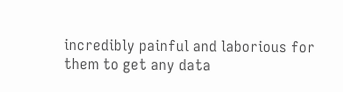incredibly painful and laborious for them to get any data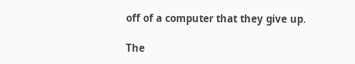off of a computer that they give up.

The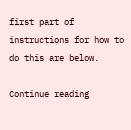first part of instructions for how to do this are below.

Continue reading